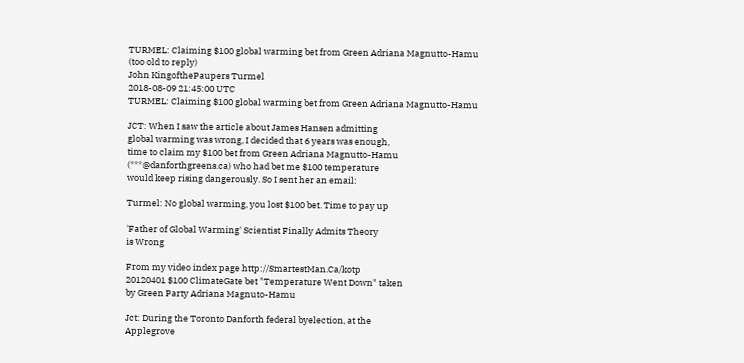TURMEL: Claiming $100 global warming bet from Green Adriana Magnutto-Hamu
(too old to reply)
John KingofthePaupers Turmel
2018-08-09 21:45:00 UTC
TURMEL: Claiming $100 global warming bet from Green Adriana Magnutto-Hamu

JCT: When I saw the article about James Hansen admitting
global warming was wrong, I decided that 6 years was enough,
time to claim my $100 bet from Green Adriana Magnutto-Hamu
(***@danforthgreens.ca) who had bet me $100 temperature
would keep rising dangerously. So I sent her an email:

Turmel: No global warming, you lost $100 bet. Time to pay up

'Father of Global Warming' Scientist Finally Admits Theory
is Wrong

From my video index page http://SmartestMan.Ca/kotp
20120401 $100 ClimateGate bet "Temperature Went Down" taken
by Green Party Adriana Magnuto-Hamu

Jct: During the Toronto Danforth federal byelection, at the
Applegrove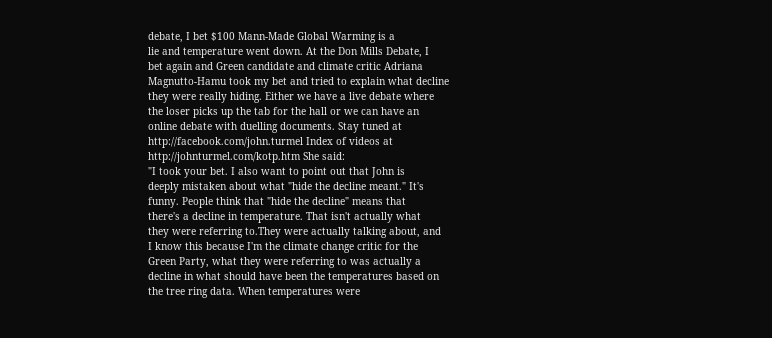debate, I bet $100 Mann-Made Global Warming is a
lie and temperature went down. At the Don Mills Debate, I
bet again and Green candidate and climate critic Adriana
Magnutto-Hamu took my bet and tried to explain what decline
they were really hiding. Either we have a live debate where
the loser picks up the tab for the hall or we can have an
online debate with duelling documents. Stay tuned at
http://facebook.com/john.turmel Index of videos at
http://johnturmel.com/kotp.htm She said:
"I took your bet. I also want to point out that John is
deeply mistaken about what "hide the decline meant." It's
funny. People think that "hide the decline" means that
there's a decline in temperature. That isn't actually what
they were referring to.They were actually talking about, and
I know this because I'm the climate change critic for the
Green Party, what they were referring to was actually a
decline in what should have been the temperatures based on
the tree ring data. When temperatures were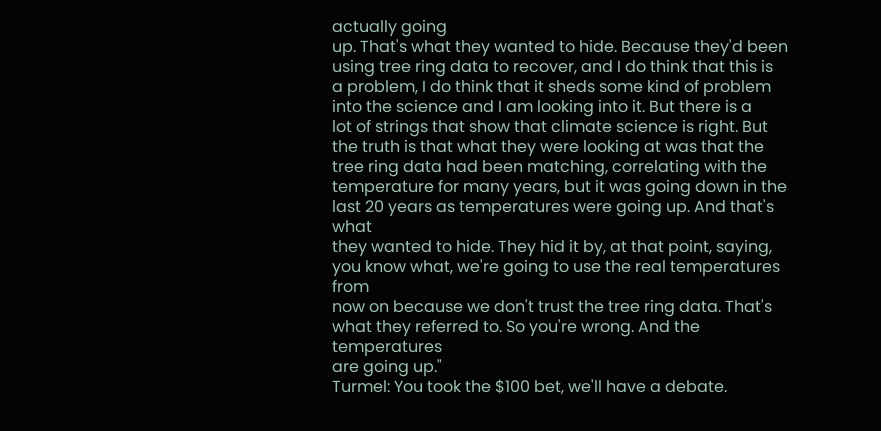actually going
up. That's what they wanted to hide. Because they'd been
using tree ring data to recover, and I do think that this is
a problem, I do think that it sheds some kind of problem
into the science and I am looking into it. But there is a
lot of strings that show that climate science is right. But
the truth is that what they were looking at was that the
tree ring data had been matching, correlating with the
temperature for many years, but it was going down in the
last 20 years as temperatures were going up. And that's what
they wanted to hide. They hid it by, at that point, saying,
you know what, we're going to use the real temperatures from
now on because we don't trust the tree ring data. That's
what they referred to. So you're wrong. And the temperatures
are going up."
Turmel: You took the $100 bet, we'll have a debate.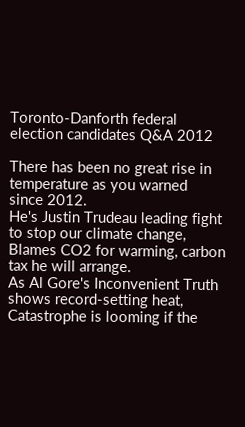Toronto-Danforth federal election candidates Q&A 2012

There has been no great rise in temperature as you warned
since 2012.
He's Justin Trudeau leading fight to stop our climate change,
Blames CO2 for warming, carbon tax he will arrange.
As Al Gore's Inconvenient Truth shows record-setting heat,
Catastrophe is looming if the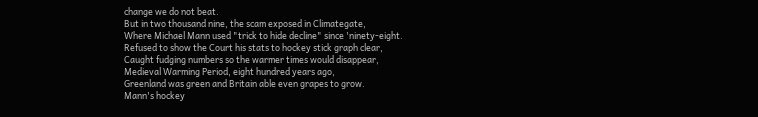change we do not beat.
But in two thousand nine, the scam exposed in Climategate,
Where Michael Mann used "trick to hide decline" since 'ninety-eight.
Refused to show the Court his stats to hockey stick graph clear,
Caught fudging numbers so the warmer times would disappear,
Medieval Warming Period, eight hundred years ago,
Greenland was green and Britain able even grapes to grow.
Mann's hockey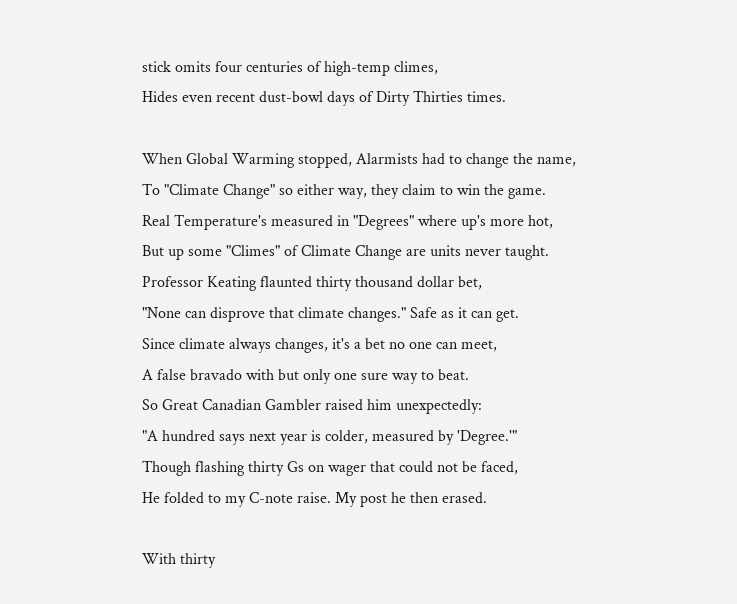stick omits four centuries of high-temp climes,
Hides even recent dust-bowl days of Dirty Thirties times.

When Global Warming stopped, Alarmists had to change the name,
To "Climate Change" so either way, they claim to win the game.
Real Temperature's measured in "Degrees" where up's more hot,
But up some "Climes" of Climate Change are units never taught.
Professor Keating flaunted thirty thousand dollar bet,
"None can disprove that climate changes." Safe as it can get.
Since climate always changes, it's a bet no one can meet,
A false bravado with but only one sure way to beat.
So Great Canadian Gambler raised him unexpectedly:
"A hundred says next year is colder, measured by 'Degree.'"
Though flashing thirty Gs on wager that could not be faced,
He folded to my C-note raise. My post he then erased.

With thirty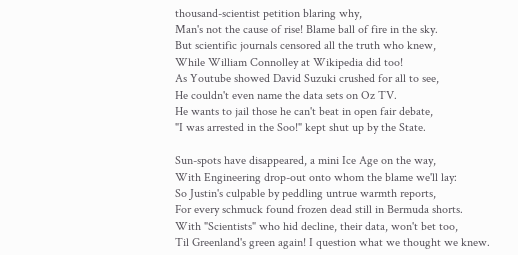thousand-scientist petition blaring why,
Man's not the cause of rise! Blame ball of fire in the sky.
But scientific journals censored all the truth who knew,
While William Connolley at Wikipedia did too!
As Youtube showed David Suzuki crushed for all to see,
He couldn't even name the data sets on Oz TV.
He wants to jail those he can't beat in open fair debate,
"I was arrested in the Soo!" kept shut up by the State.

Sun-spots have disappeared, a mini Ice Age on the way,
With Engineering drop-out onto whom the blame we'll lay:
So Justin's culpable by peddling untrue warmth reports,
For every schmuck found frozen dead still in Bermuda shorts.
With "Scientists" who hid decline, their data, won't bet too,
Til Greenland's green again! I question what we thought we knew.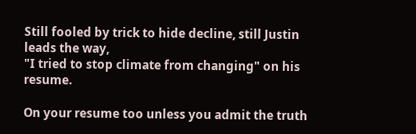Still fooled by trick to hide decline, still Justin leads the way,
"I tried to stop climate from changing" on his resume.

On your resume too unless you admit the truth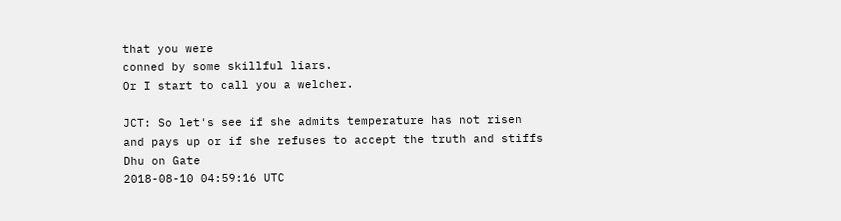that you were
conned by some skillful liars.
Or I start to call you a welcher.

JCT: So let's see if she admits temperature has not risen
and pays up or if she refuses to accept the truth and stiffs
Dhu on Gate
2018-08-10 04:59:16 UTC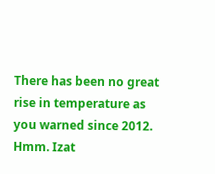There has been no great rise in temperature as you warned since 2012.
Hmm. Izat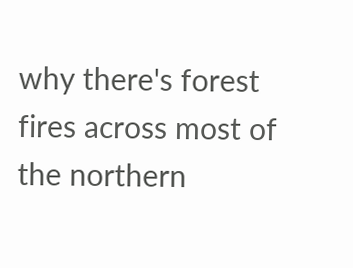why there's forest fires across most of the northern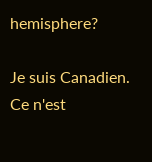hemisphere?

Je suis Canadien. Ce n'est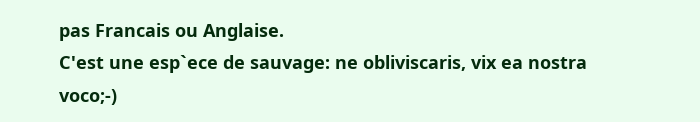pas Francais ou Anglaise.
C'est une esp`ece de sauvage: ne obliviscaris, vix ea nostra voco;-)